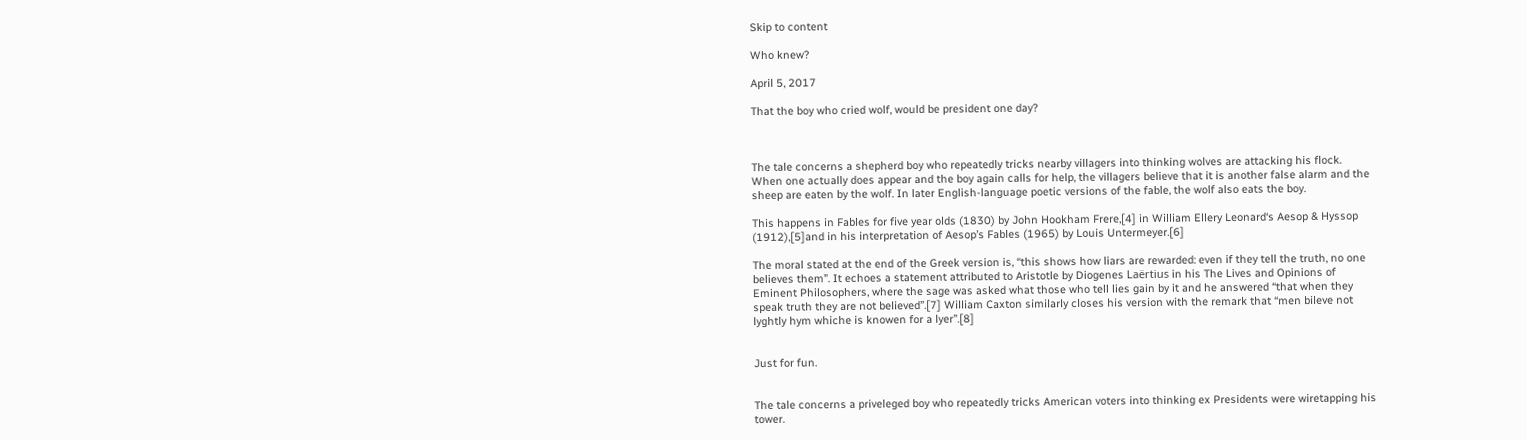Skip to content

Who knew?

April 5, 2017

That the boy who cried wolf, would be president one day?



The tale concerns a shepherd boy who repeatedly tricks nearby villagers into thinking wolves are attacking his flock. When one actually does appear and the boy again calls for help, the villagers believe that it is another false alarm and the sheep are eaten by the wolf. In later English-language poetic versions of the fable, the wolf also eats the boy.

This happens in Fables for five year olds (1830) by John Hookham Frere,[4] in William Ellery Leonard‘s Aesop & Hyssop (1912),[5]and in his interpretation of Aesop’s Fables (1965) by Louis Untermeyer.[6]

The moral stated at the end of the Greek version is, “this shows how liars are rewarded: even if they tell the truth, no one believes them”. It echoes a statement attributed to Aristotle by Diogenes Laërtius in his The Lives and Opinions of Eminent Philosophers, where the sage was asked what those who tell lies gain by it and he answered “that when they speak truth they are not believed”.[7] William Caxton similarly closes his version with the remark that “men bileve not lyghtly hym whiche is knowen for a lyer”.[8]


Just for fun.


The tale concerns a priveleged boy who repeatedly tricks American voters into thinking ex Presidents were wiretapping his tower.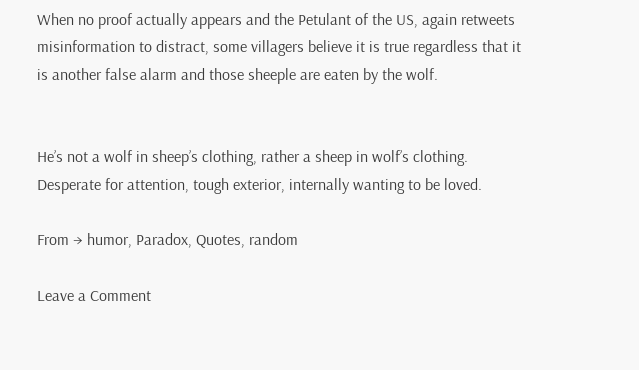When no proof actually appears and the Petulant of the US, again retweets misinformation to distract, some villagers believe it is true regardless that it is another false alarm and those sheeple are eaten by the wolf.


He’s not a wolf in sheep’s clothing, rather a sheep in wolf’s clothing. Desperate for attention, tough exterior, internally wanting to be loved.

From → humor, Paradox, Quotes, random

Leave a Comment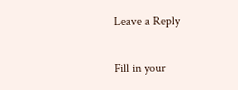Leave a Reply

Fill in your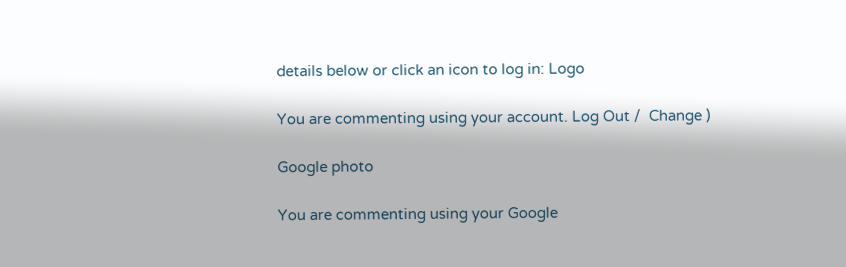details below or click an icon to log in: Logo

You are commenting using your account. Log Out /  Change )

Google photo

You are commenting using your Google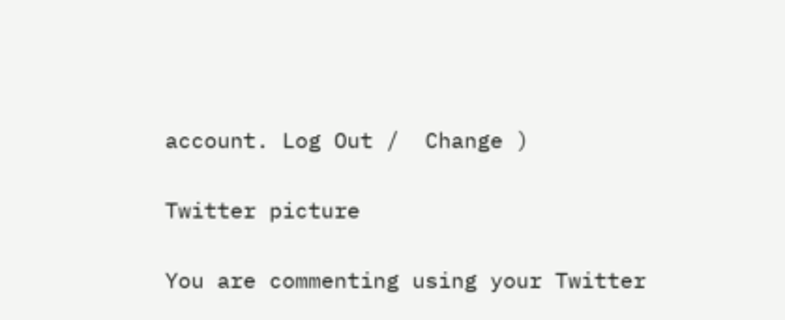account. Log Out /  Change )

Twitter picture

You are commenting using your Twitter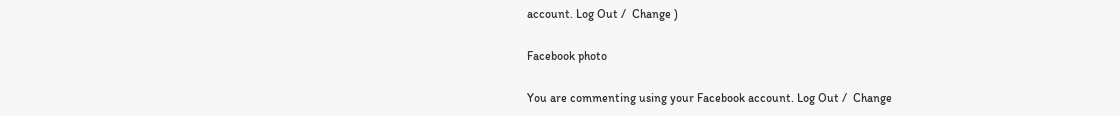account. Log Out /  Change )

Facebook photo

You are commenting using your Facebook account. Log Out /  Change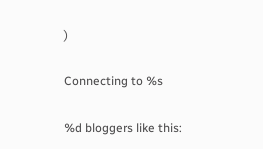)

Connecting to %s

%d bloggers like this: